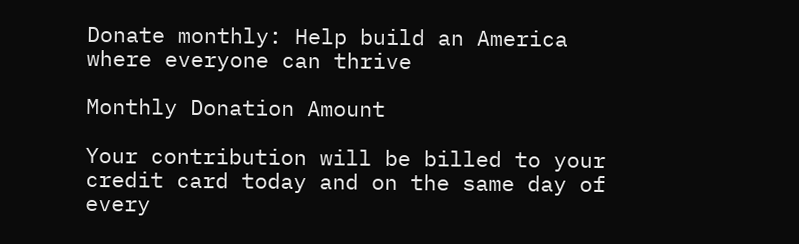Donate monthly: Help build an America where everyone can thrive

Monthly Donation Amount

Your contribution will be billed to your credit card today and on the same day of every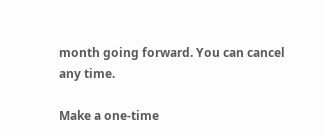month going forward. You can cancel any time.

Make a one-time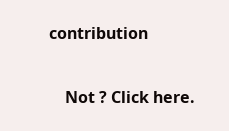contribution

    Not ? Click here.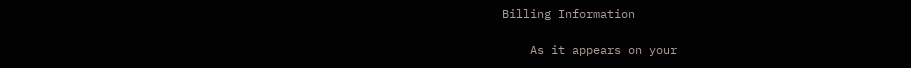Billing Information

    As it appears on your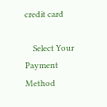credit card

    Select Your Payment Method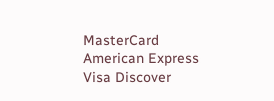MasterCard American Express Visa Discover